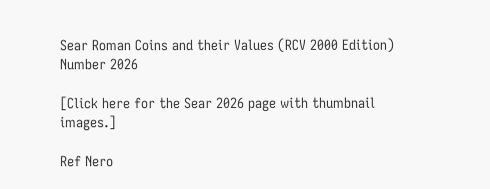Sear Roman Coins and their Values (RCV 2000 Edition) Number 2026

[Click here for the Sear 2026 page with thumbnail images.]

Ref Nero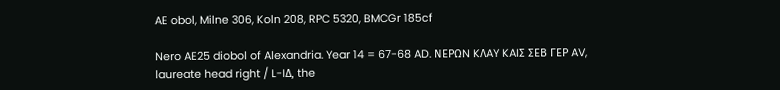AE obol, Milne 306, Koln 208, RPC 5320, BMCGr 185cf

Nero AE25 diobol of Alexandria. Year 14 = 67-68 AD. NEΡΩN KΛAY KAIΣ ΣEB ΓEΡ AV, laureate head right / L-IΔ, the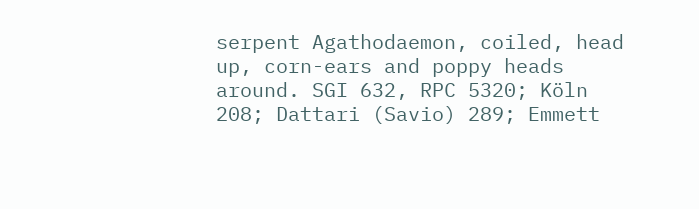serpent Agathodaemon, coiled, head up, corn-ears and poppy heads around. SGI 632, RPC 5320; Köln 208; Dattari (Savio) 289; Emmett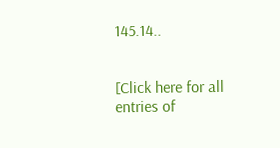145.14..


[Click here for all entries of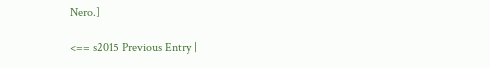Nero.]

<== s2015 Previous Entry |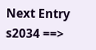Next Entry s2034 ==>